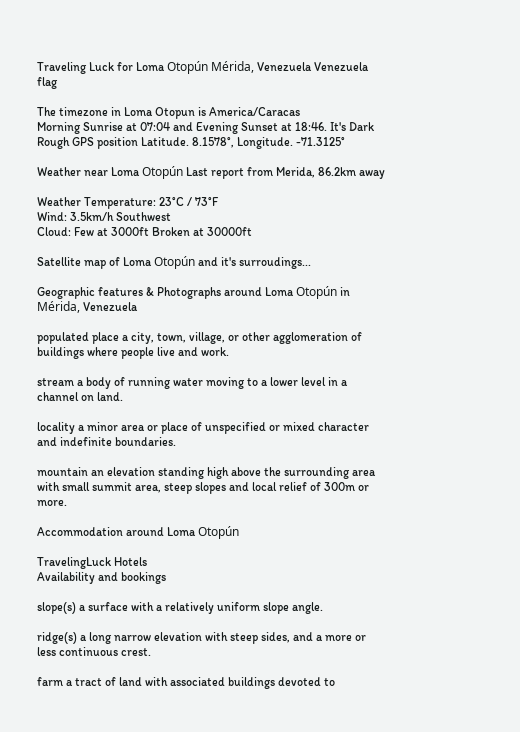Traveling Luck for Loma Otopún Mérida, Venezuela Venezuela flag

The timezone in Loma Otopun is America/Caracas
Morning Sunrise at 07:04 and Evening Sunset at 18:46. It's Dark
Rough GPS position Latitude. 8.1578°, Longitude. -71.3125°

Weather near Loma Otopún Last report from Merida, 86.2km away

Weather Temperature: 23°C / 73°F
Wind: 3.5km/h Southwest
Cloud: Few at 3000ft Broken at 30000ft

Satellite map of Loma Otopún and it's surroudings...

Geographic features & Photographs around Loma Otopún in Mérida, Venezuela

populated place a city, town, village, or other agglomeration of buildings where people live and work.

stream a body of running water moving to a lower level in a channel on land.

locality a minor area or place of unspecified or mixed character and indefinite boundaries.

mountain an elevation standing high above the surrounding area with small summit area, steep slopes and local relief of 300m or more.

Accommodation around Loma Otopún

TravelingLuck Hotels
Availability and bookings

slope(s) a surface with a relatively uniform slope angle.

ridge(s) a long narrow elevation with steep sides, and a more or less continuous crest.

farm a tract of land with associated buildings devoted to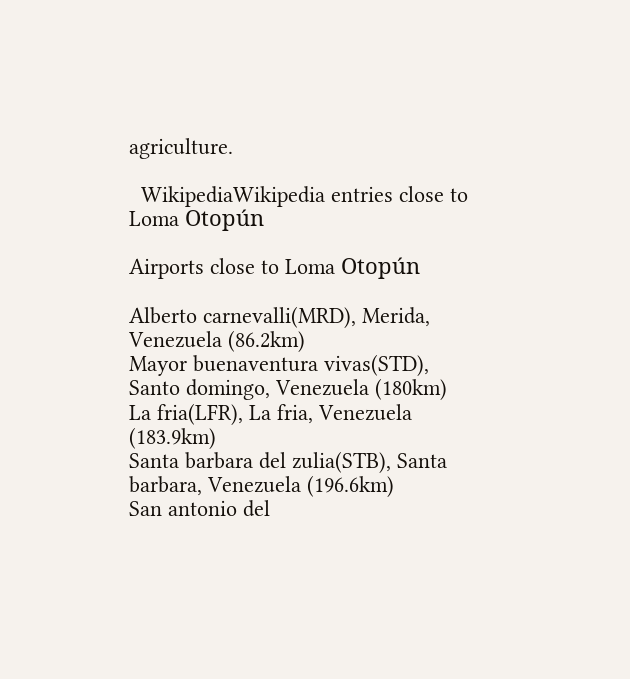agriculture.

  WikipediaWikipedia entries close to Loma Otopún

Airports close to Loma Otopún

Alberto carnevalli(MRD), Merida, Venezuela (86.2km)
Mayor buenaventura vivas(STD), Santo domingo, Venezuela (180km)
La fria(LFR), La fria, Venezuela (183.9km)
Santa barbara del zulia(STB), Santa barbara, Venezuela (196.6km)
San antonio del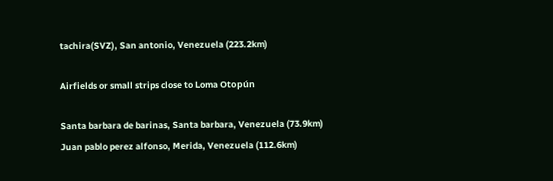tachira(SVZ), San antonio, Venezuela (223.2km)

Airfields or small strips close to Loma Otopún

Santa barbara de barinas, Santa barbara, Venezuela (73.9km)
Juan pablo perez alfonso, Merida, Venezuela (112.6km)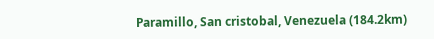Paramillo, San cristobal, Venezuela (184.2km)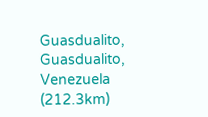Guasdualito, Guasdualito, Venezuela (212.3km)